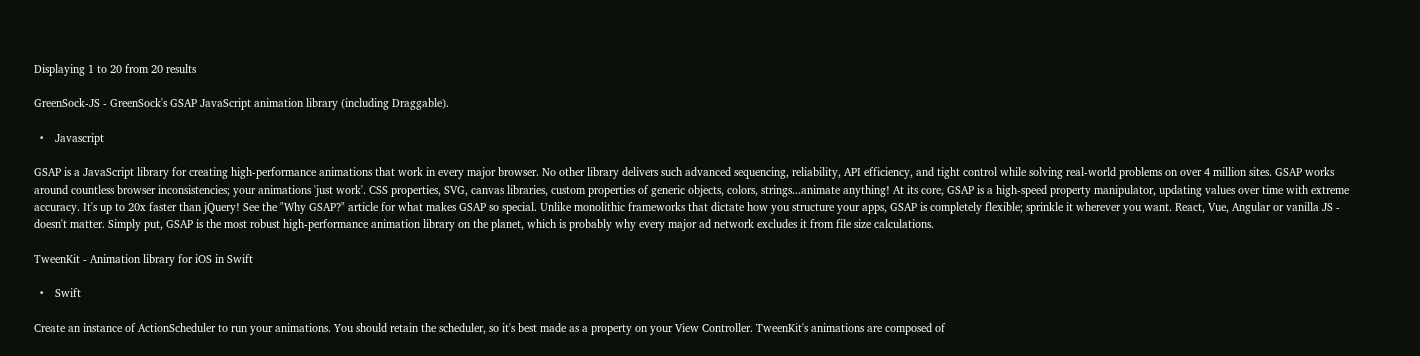Displaying 1 to 20 from 20 results

GreenSock-JS - GreenSock's GSAP JavaScript animation library (including Draggable).

  •    Javascript

GSAP is a JavaScript library for creating high-performance animations that work in every major browser. No other library delivers such advanced sequencing, reliability, API efficiency, and tight control while solving real-world problems on over 4 million sites. GSAP works around countless browser inconsistencies; your animations 'just work'. CSS properties, SVG, canvas libraries, custom properties of generic objects, colors, strings...animate anything! At its core, GSAP is a high-speed property manipulator, updating values over time with extreme accuracy. It's up to 20x faster than jQuery! See the "Why GSAP?" article for what makes GSAP so special. Unlike monolithic frameworks that dictate how you structure your apps, GSAP is completely flexible; sprinkle it wherever you want. React, Vue, Angular or vanilla JS - doesn't matter. Simply put, GSAP is the most robust high-performance animation library on the planet, which is probably why every major ad network excludes it from file size calculations.

TweenKit - Animation library for iOS in Swift

  •    Swift

Create an instance of ActionScheduler to run your animations. You should retain the scheduler, so it's best made as a property on your View Controller. TweenKit's animations are composed of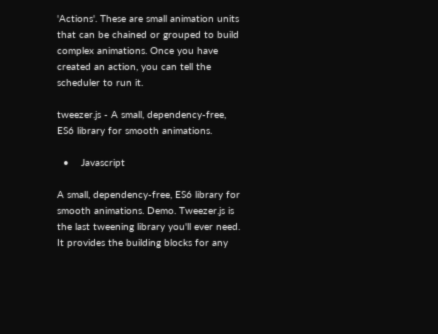'Actions'. These are small animation units that can be chained or grouped to build complex animations. Once you have created an action, you can tell the scheduler to run it.

tweezer.js - A small, dependency-free, ES6 library for smooth animations.

  •    Javascript

A small, dependency-free, ES6 library for smooth animations. Demo. Tweezer.js is the last tweening library you'll ever need. It provides the building blocks for any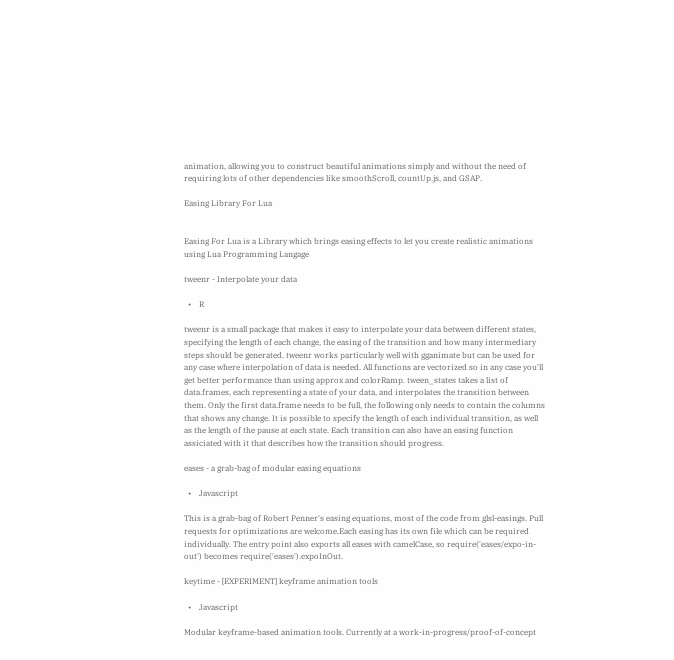animation, allowing you to construct beautiful animations simply and without the need of requiring lots of other dependencies like smoothScroll, countUp.js, and GSAP.

Easing Library For Lua


Easing For Lua is a Library which brings easing effects to let you create realistic animations using Lua Programming Langage

tweenr - Interpolate your data

  •    R

tweenr is a small package that makes it easy to interpolate your data between different states, specifying the length of each change, the easing of the transition and how many intermediary steps should be generated. tweenr works particularly well with gganimate but can be used for any case where interpolation of data is needed. All functions are vectorized so in any case you'll get better performance than using approx and colorRamp. tween_states takes a list of data.frames, each representing a state of your data, and interpolates the transition between them. Only the first data.frame needs to be full, the following only needs to contain the columns that shows any change. It is possible to specify the length of each individual transition, as well as the length of the pause at each state. Each transition can also have an easing function assiciated with it that describes how the transition should progress.

eases - a grab-bag of modular easing equations

  •    Javascript

This is a grab-bag of Robert Penner's easing equations, most of the code from glsl-easings. Pull requests for optimizations are welcome.Each easing has its own file which can be required individually. The entry point also exports all eases with camelCase, so require('eases/expo-in-out') becomes require('eases').expoInOut.

keytime - [EXPERIMENT] keyframe animation tools

  •    Javascript

Modular keyframe-based animation tools. Currently at a work-in-progress/proof-of-concept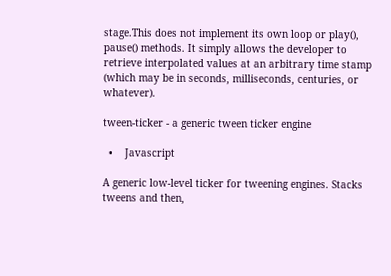stage.This does not implement its own loop or play(), pause() methods. It simply allows the developer to retrieve interpolated values at an arbitrary time stamp (which may be in seconds, milliseconds, centuries, or whatever).

tween-ticker - a generic tween ticker engine

  •    Javascript

A generic low-level ticker for tweening engines. Stacks tweens and then,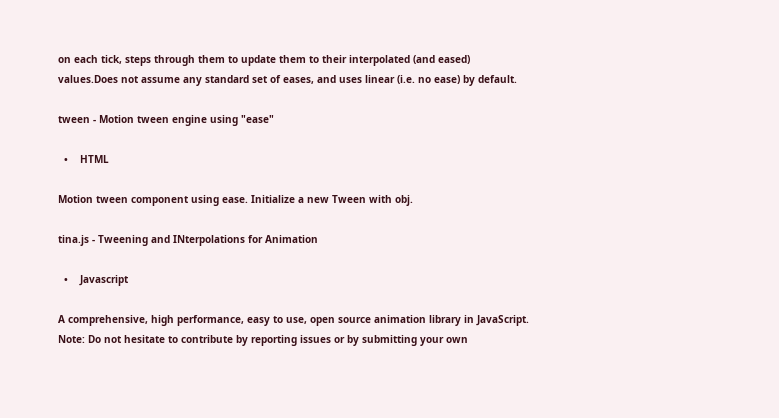on each tick, steps through them to update them to their interpolated (and eased) values.Does not assume any standard set of eases, and uses linear (i.e. no ease) by default.

tween - Motion tween engine using "ease"

  •    HTML

Motion tween component using ease. Initialize a new Tween with obj.

tina.js - Tweening and INterpolations for Animation

  •    Javascript

A comprehensive, high performance, easy to use, open source animation library in JavaScript. Note: Do not hesitate to contribute by reporting issues or by submitting your own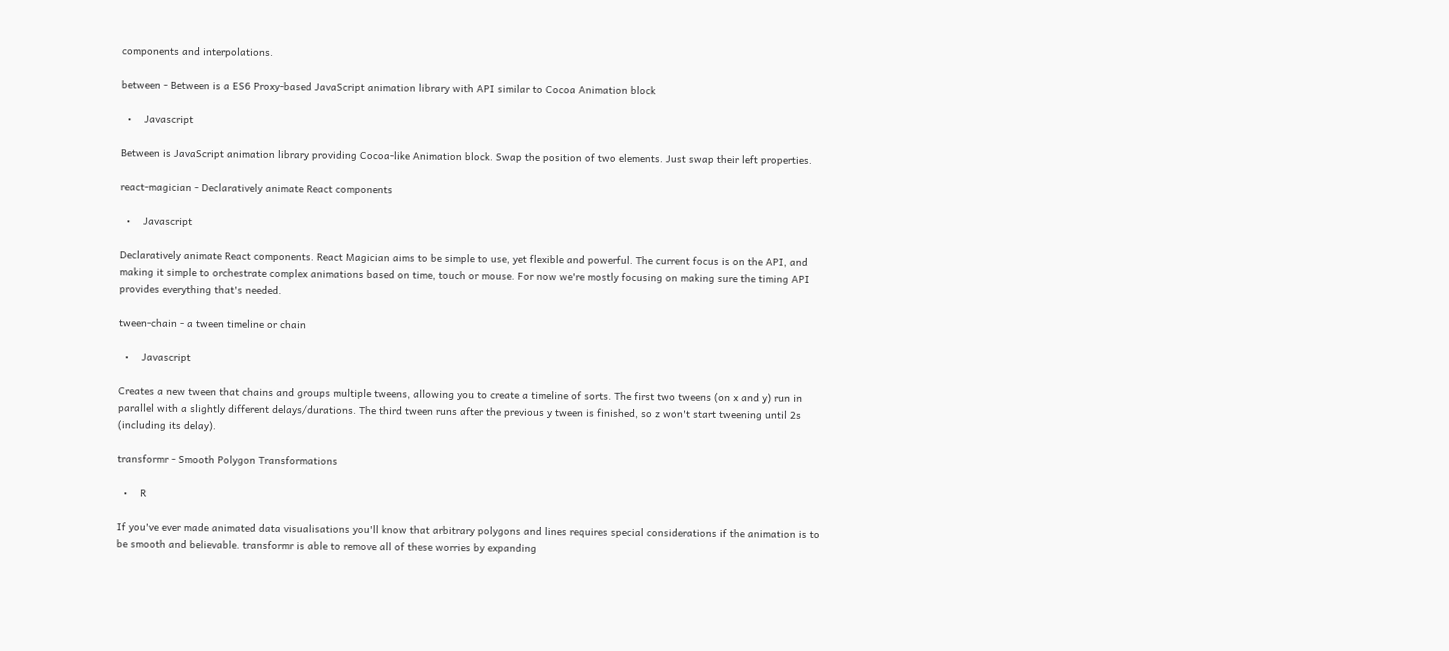components and interpolations.

between - Between is a ES6 Proxy-based JavaScript animation library with API similar to Cocoa Animation block

  •    Javascript

Between is JavaScript animation library providing Cocoa-like Animation block. Swap the position of two elements. Just swap their left properties.

react-magician - Declaratively animate React components

  •    Javascript

Declaratively animate React components. React Magician aims to be simple to use, yet flexible and powerful. The current focus is on the API, and making it simple to orchestrate complex animations based on time, touch or mouse. For now we're mostly focusing on making sure the timing API provides everything that's needed.

tween-chain - a tween timeline or chain

  •    Javascript

Creates a new tween that chains and groups multiple tweens, allowing you to create a timeline of sorts. The first two tweens (on x and y) run in parallel with a slightly different delays/durations. The third tween runs after the previous y tween is finished, so z won't start tweening until 2s (including its delay).

transformr - Smooth Polygon Transformations

  •    R

If you've ever made animated data visualisations you'll know that arbitrary polygons and lines requires special considerations if the animation is to be smooth and believable. transformr is able to remove all of these worries by expanding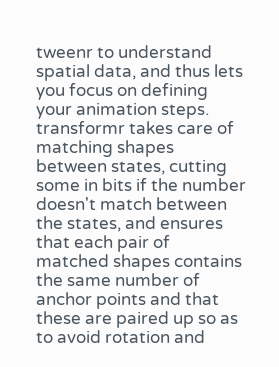tweenr to understand spatial data, and thus lets you focus on defining your animation steps. transformr takes care of matching shapes between states, cutting some in bits if the number doesn't match between the states, and ensures that each pair of matched shapes contains the same number of anchor points and that these are paired up so as to avoid rotation and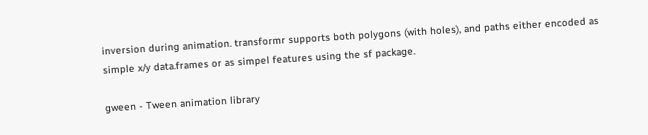inversion during animation. transformr supports both polygons (with holes), and paths either encoded as simple x/y data.frames or as simpel features using the sf package.

gween - Tween animation library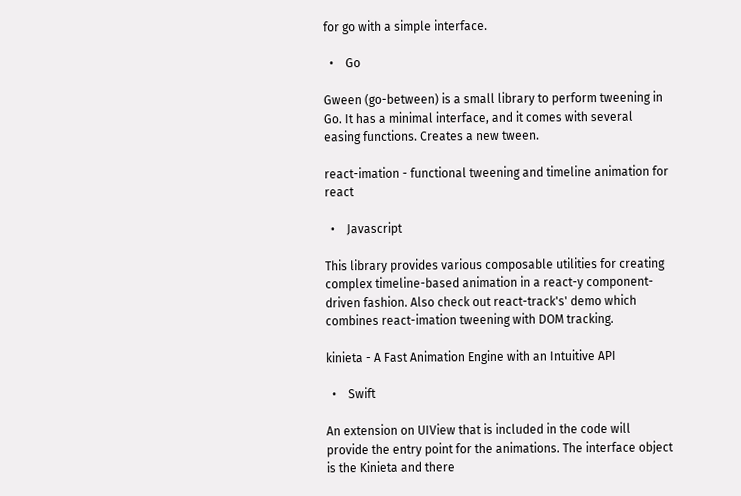for go with a simple interface.

  •    Go

Gween (go-between) is a small library to perform tweening in Go. It has a minimal interface, and it comes with several easing functions. Creates a new tween.

react-imation - functional tweening and timeline animation for react

  •    Javascript

This library provides various composable utilities for creating complex timeline-based animation in a react-y component-driven fashion. Also check out react-track's' demo which combines react-imation tweening with DOM tracking.

kinieta - A Fast Animation Engine with an Intuitive API

  •    Swift

An extension on UIView that is included in the code will provide the entry point for the animations. The interface object is the Kinieta and there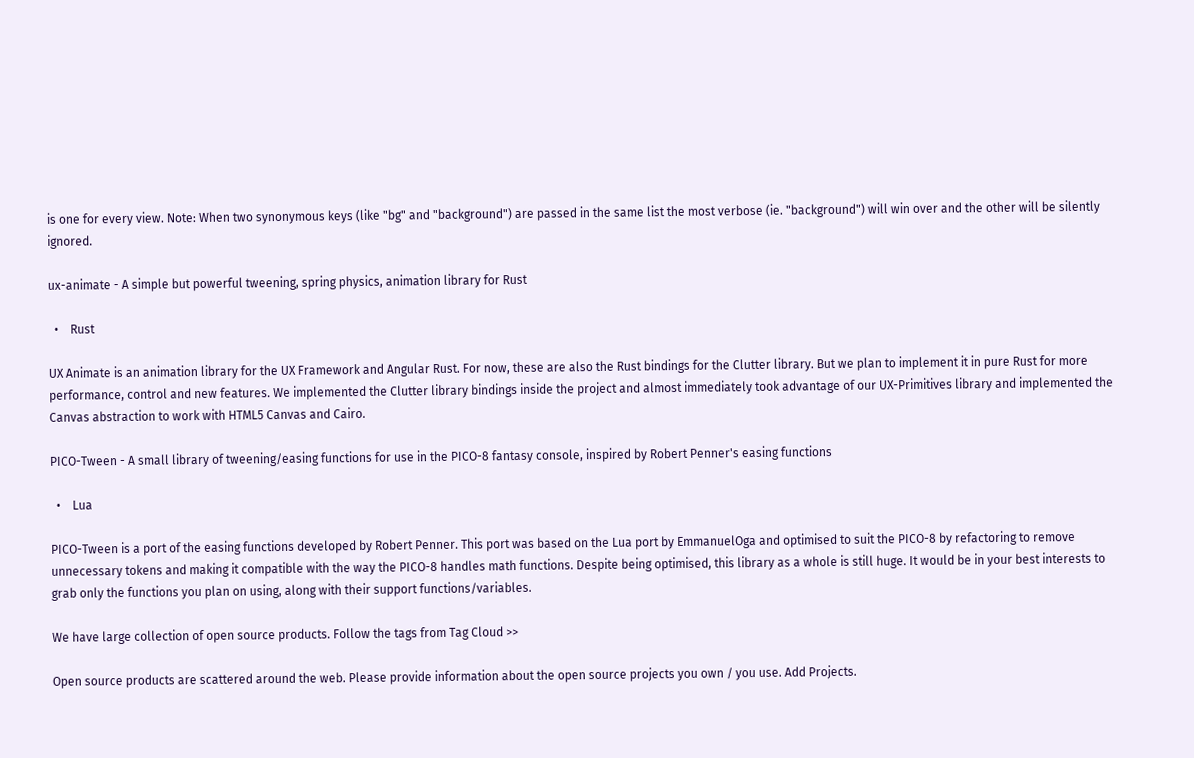is one for every view. Note: When two synonymous keys (like "bg" and "background") are passed in the same list the most verbose (ie. "background") will win over and the other will be silently ignored.

ux-animate - A simple but powerful tweening, spring physics, animation library for Rust

  •    Rust

UX Animate is an animation library for the UX Framework and Angular Rust. For now, these are also the Rust bindings for the Clutter library. But we plan to implement it in pure Rust for more performance, control and new features. We implemented the Clutter library bindings inside the project and almost immediately took advantage of our UX-Primitives library and implemented the Canvas abstraction to work with HTML5 Canvas and Cairo.

PICO-Tween - A small library of tweening/easing functions for use in the PICO-8 fantasy console, inspired by Robert Penner's easing functions

  •    Lua

PICO-Tween is a port of the easing functions developed by Robert Penner. This port was based on the Lua port by EmmanuelOga and optimised to suit the PICO-8 by refactoring to remove unnecessary tokens and making it compatible with the way the PICO-8 handles math functions. Despite being optimised, this library as a whole is still huge. It would be in your best interests to grab only the functions you plan on using, along with their support functions/variables.

We have large collection of open source products. Follow the tags from Tag Cloud >>

Open source products are scattered around the web. Please provide information about the open source projects you own / you use. Add Projects.